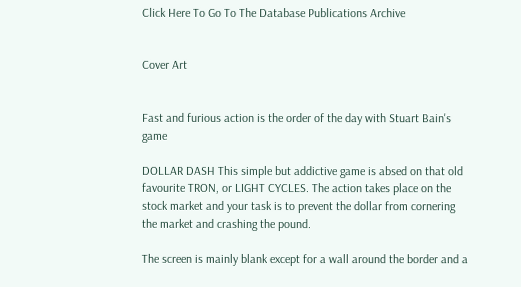Click Here To Go To The Database Publications Archive


Cover Art


Fast and furious action is the order of the day with Stuart Bain's game

DOLLAR DASH This simple but addictive game is absed on that old favourite TRON, or LIGHT CYCLES. The action takes place on the stock market and your task is to prevent the dollar from cornering the market and crashing the pound.

The screen is mainly blank except for a wall around the border and a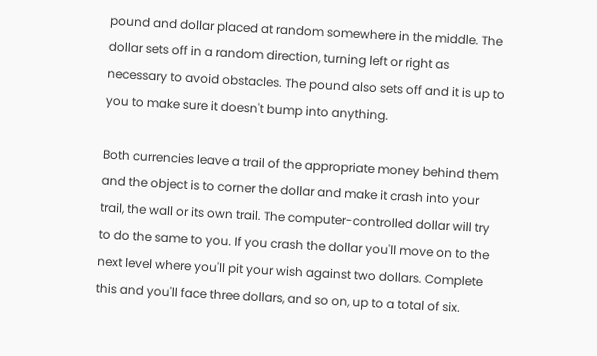pound and dollar placed at random somewhere in the middle. The dollar sets off in a random direction, turning left or right as necessary to avoid obstacles. The pound also sets off and it is up to you to make sure it doesn't bump into anything.

Both currencies leave a trail of the appropriate money behind them and the object is to corner the dollar and make it crash into your trail, the wall or its own trail. The computer-controlled dollar will try to do the same to you. If you crash the dollar you'll move on to the next level where you'll pit your wish against two dollars. Complete this and you'll face three dollars, and so on, up to a total of six.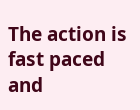The action is fast paced and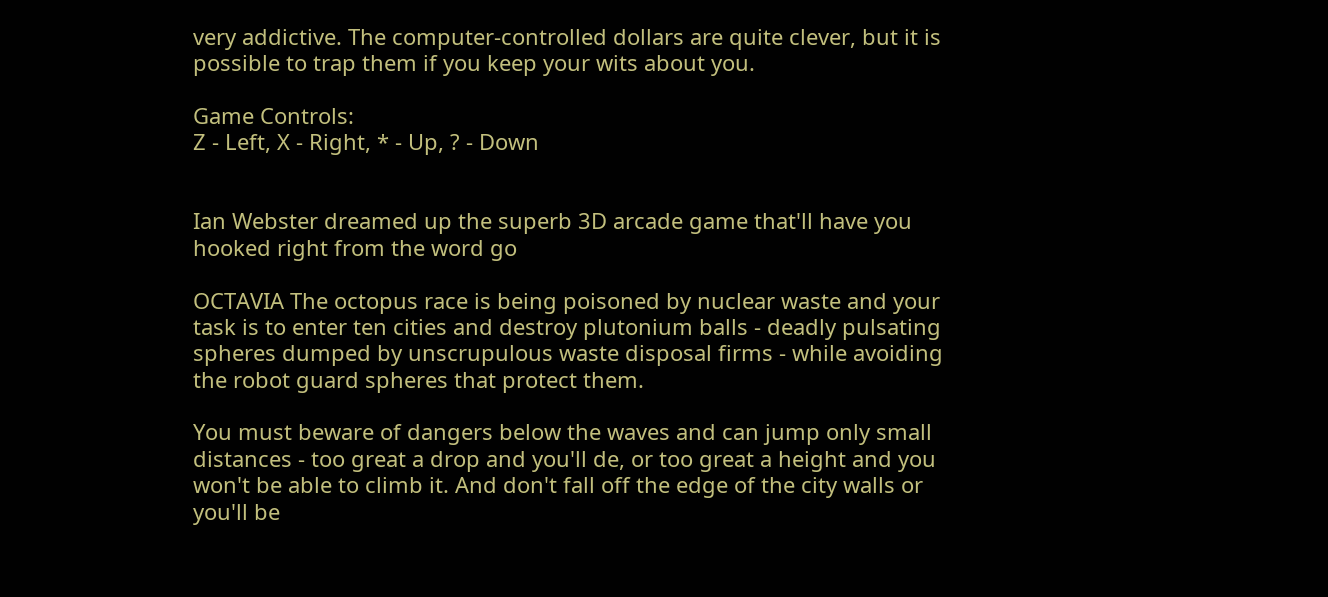very addictive. The computer-controlled dollars are quite clever, but it is possible to trap them if you keep your wits about you.

Game Controls:
Z - Left, X - Right, * - Up, ? - Down


Ian Webster dreamed up the superb 3D arcade game that'll have you hooked right from the word go

OCTAVIA The octopus race is being poisoned by nuclear waste and your task is to enter ten cities and destroy plutonium balls - deadly pulsating spheres dumped by unscrupulous waste disposal firms - while avoiding the robot guard spheres that protect them.

You must beware of dangers below the waves and can jump only small distances - too great a drop and you'll de, or too great a height and you won't be able to climb it. And don't fall off the edge of the city walls or you'll be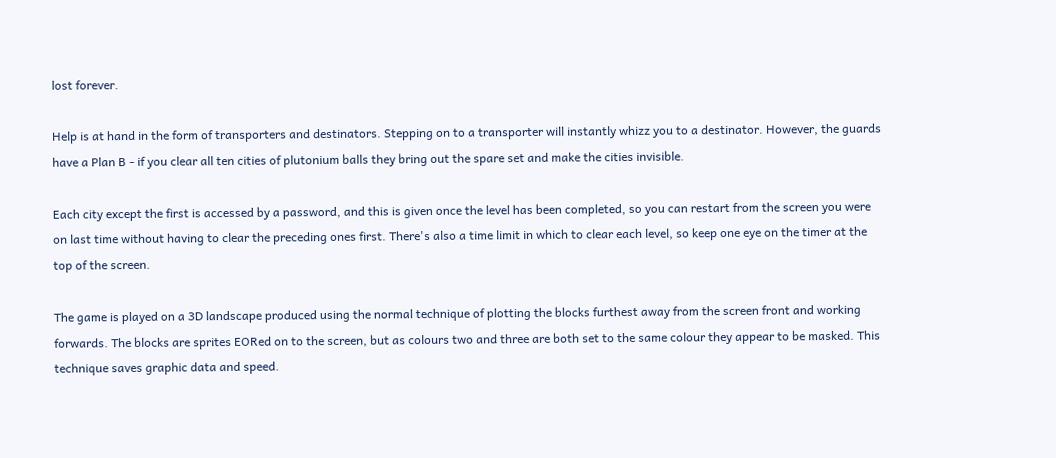lost forever.

Help is at hand in the form of transporters and destinators. Stepping on to a transporter will instantly whizz you to a destinator. However, the guards have a Plan B - if you clear all ten cities of plutonium balls they bring out the spare set and make the cities invisible.

Each city except the first is accessed by a password, and this is given once the level has been completed, so you can restart from the screen you were on last time without having to clear the preceding ones first. There's also a time limit in which to clear each level, so keep one eye on the timer at the top of the screen.

The game is played on a 3D landscape produced using the normal technique of plotting the blocks furthest away from the screen front and working forwards. The blocks are sprites EORed on to the screen, but as colours two and three are both set to the same colour they appear to be masked. This technique saves graphic data and speed.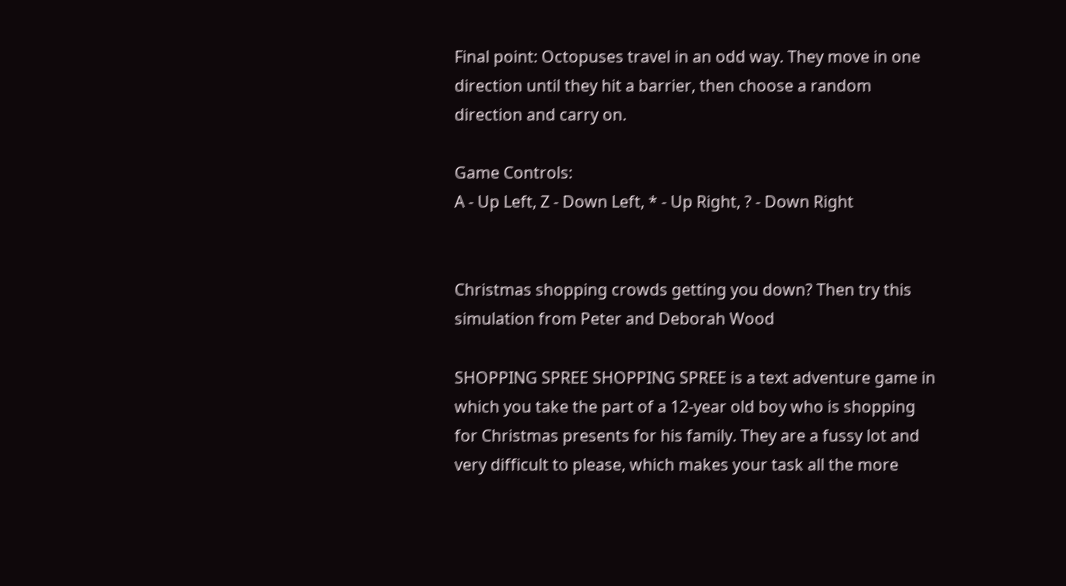Final point: Octopuses travel in an odd way. They move in one direction until they hit a barrier, then choose a random direction and carry on.

Game Controls:
A - Up Left, Z - Down Left, * - Up Right, ? - Down Right


Christmas shopping crowds getting you down? Then try this simulation from Peter and Deborah Wood

SHOPPING SPREE SHOPPING SPREE is a text adventure game in which you take the part of a 12-year old boy who is shopping for Christmas presents for his family. They are a fussy lot and very difficult to please, which makes your task all the more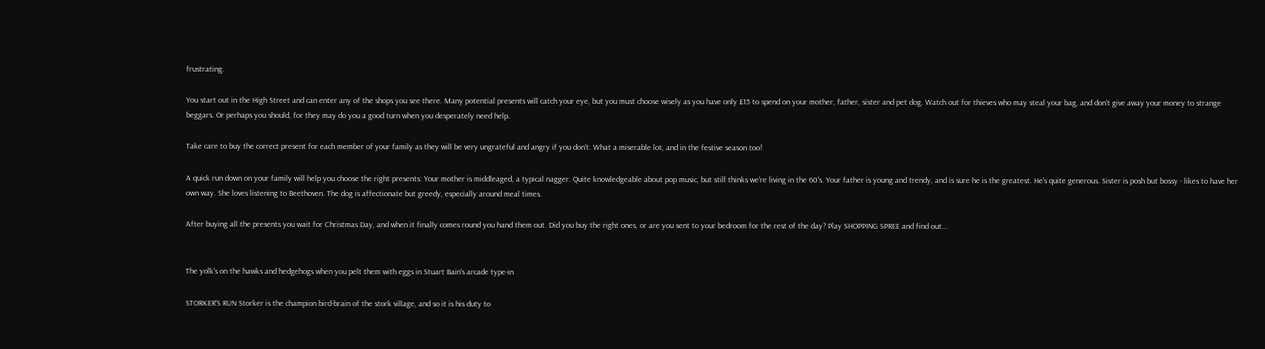frustrating.

You start out in the High Street and can enter any of the shops you see there. Many potential presents will catch your eye, but you must choose wisely as you have only £15 to spend on your mother, father, sister and pet dog. Watch out for thieves who may steal your bag, and don't give away your money to strange beggars. Or perhaps you should, for they may do you a good turn when you desperately need help.

Take care to buy the correct present for each member of your family as they will be very ungrateful and angry if you don't. What a miserable lot, and in the festive season too!

A quick run down on your family will help you choose the right presents: Your mother is middleaged, a typical nagger. Quite knowledgeable about pop music, but still thinks we're living in the 60's. Your father is young and trendy, and is sure he is the greatest. He's quite generous. Sister is posh but bossy - likes to have her own way. She loves listening to Beethoven. The dog is affectionate but greedy, especially around meal times.

After buying all the presents you wait for Christmas Day, and when it finally comes round you hand them out. Did you buy the right ones, or are you sent to your bedroom for the rest of the day? Play SHOPPING SPREE and find out...


The yolk's on the hawks and hedgehogs when you pelt them with eggs in Stuart Bain's arcade type-in

STORKER'S RUN Storker is the champion bird-brain of the stork village, and so it is his duty to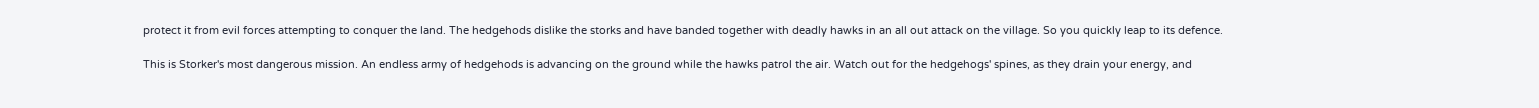protect it from evil forces attempting to conquer the land. The hedgehods dislike the storks and have banded together with deadly hawks in an all out attack on the village. So you quickly leap to its defence.

This is Storker's most dangerous mission. An endless army of hedgehods is advancing on the ground while the hawks patrol the air. Watch out for the hedgehogs' spines, as they drain your energy, and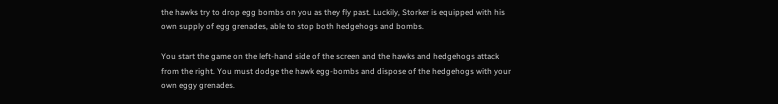the hawks try to drop egg bombs on you as they fly past. Luckily, Storker is equipped with his own supply of egg grenades, able to stop both hedgehogs and bombs.

You start the game on the left-hand side of the screen and the hawks and hedgehogs attack from the right. You must dodge the hawk egg-bombs and dispose of the hedgehogs with your own eggy grenades.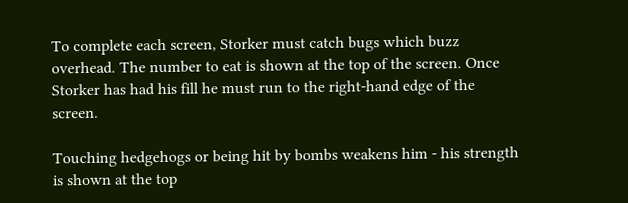To complete each screen, Storker must catch bugs which buzz overhead. The number to eat is shown at the top of the screen. Once Storker has had his fill he must run to the right-hand edge of the screen.

Touching hedgehogs or being hit by bombs weakens him - his strength is shown at the top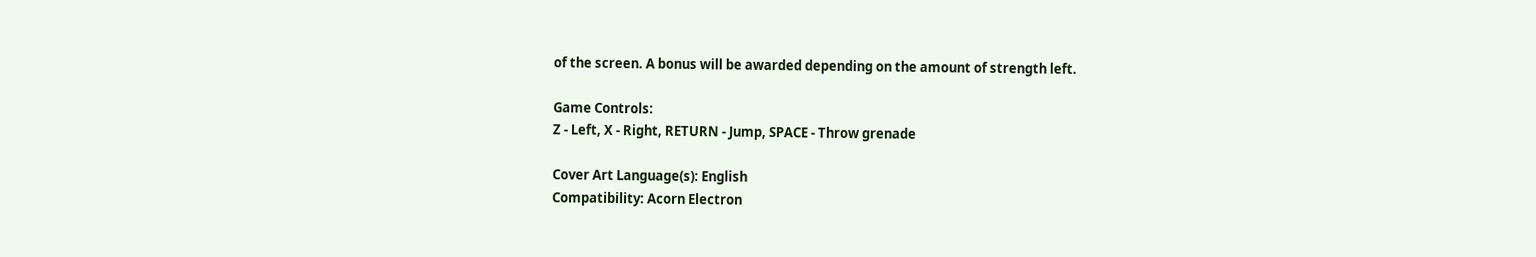of the screen. A bonus will be awarded depending on the amount of strength left.

Game Controls:
Z - Left, X - Right, RETURN - Jump, SPACE - Throw grenade

Cover Art Language(s): English
Compatibility: Acorn Electron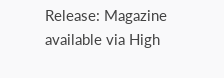Release: Magazine available via High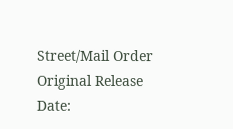Street/Mail Order
Original Release Date: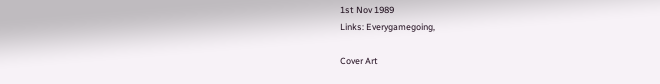1st Nov 1989
Links: Everygamegoing,

Cover Art